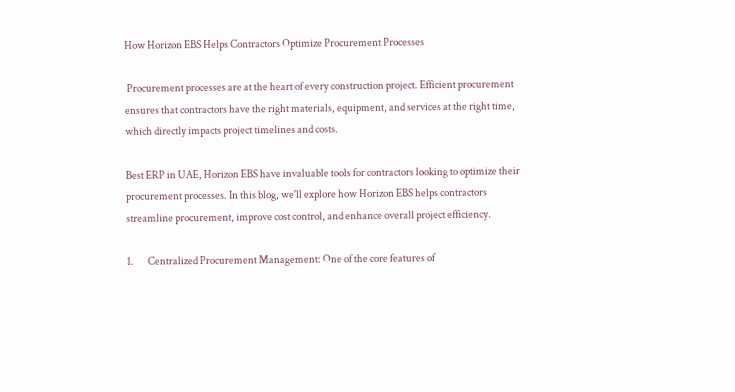How Horizon EBS Helps Contractors Optimize Procurement Processes

 Procurement processes are at the heart of every construction project. Efficient procurement ensures that contractors have the right materials, equipment, and services at the right time, which directly impacts project timelines and costs.

Best ERP in UAE, Horizon EBS have invaluable tools for contractors looking to optimize their procurement processes. In this blog, we'll explore how Horizon EBS helps contractors streamline procurement, improve cost control, and enhance overall project efficiency.

1.       Centralized Procurement Management: One of the core features of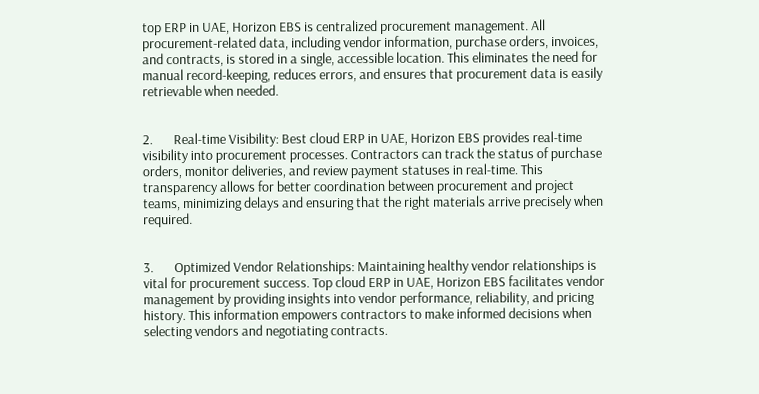top ERP in UAE, Horizon EBS is centralized procurement management. All procurement-related data, including vendor information, purchase orders, invoices, and contracts, is stored in a single, accessible location. This eliminates the need for manual record-keeping, reduces errors, and ensures that procurement data is easily retrievable when needed.


2.       Real-time Visibility: Best cloud ERP in UAE, Horizon EBS provides real-time visibility into procurement processes. Contractors can track the status of purchase orders, monitor deliveries, and review payment statuses in real-time. This transparency allows for better coordination between procurement and project teams, minimizing delays and ensuring that the right materials arrive precisely when required.


3.       Optimized Vendor Relationships: Maintaining healthy vendor relationships is vital for procurement success. Top cloud ERP in UAE, Horizon EBS facilitates vendor management by providing insights into vendor performance, reliability, and pricing history. This information empowers contractors to make informed decisions when selecting vendors and negotiating contracts.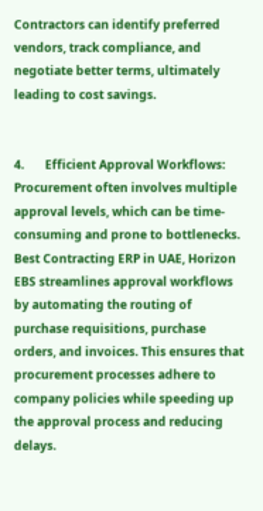Contractors can identify preferred vendors, track compliance, and negotiate better terms, ultimately leading to cost savings.


4.       Efficient Approval Workflows: Procurement often involves multiple approval levels, which can be time-consuming and prone to bottlenecks. Best Contracting ERP in UAE, Horizon EBS streamlines approval workflows by automating the routing of purchase requisitions, purchase orders, and invoices. This ensures that procurement processes adhere to company policies while speeding up the approval process and reducing delays.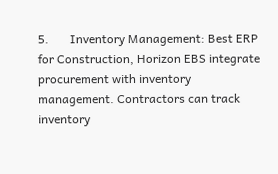5.       Inventory Management: Best ERP for Construction, Horizon EBS integrate procurement with inventory management. Contractors can track inventory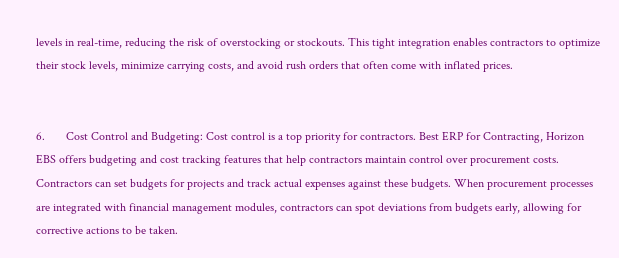levels in real-time, reducing the risk of overstocking or stockouts. This tight integration enables contractors to optimize their stock levels, minimize carrying costs, and avoid rush orders that often come with inflated prices.


6.       Cost Control and Budgeting: Cost control is a top priority for contractors. Best ERP for Contracting, Horizon EBS offers budgeting and cost tracking features that help contractors maintain control over procurement costs. Contractors can set budgets for projects and track actual expenses against these budgets. When procurement processes are integrated with financial management modules, contractors can spot deviations from budgets early, allowing for corrective actions to be taken.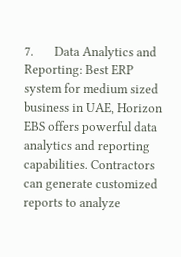7.       Data Analytics and Reporting: Best ERP system for medium sized business in UAE, Horizon EBS offers powerful data analytics and reporting capabilities. Contractors can generate customized reports to analyze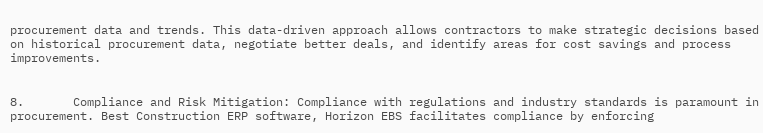procurement data and trends. This data-driven approach allows contractors to make strategic decisions based on historical procurement data, negotiate better deals, and identify areas for cost savings and process improvements.


8.       Compliance and Risk Mitigation: Compliance with regulations and industry standards is paramount in procurement. Best Construction ERP software, Horizon EBS facilitates compliance by enforcing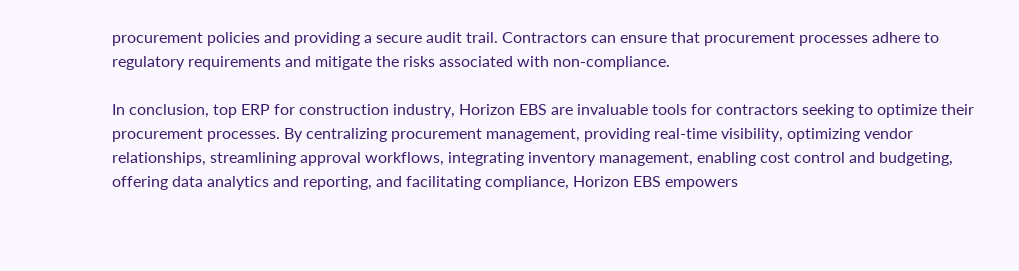procurement policies and providing a secure audit trail. Contractors can ensure that procurement processes adhere to regulatory requirements and mitigate the risks associated with non-compliance.

In conclusion, top ERP for construction industry, Horizon EBS are invaluable tools for contractors seeking to optimize their procurement processes. By centralizing procurement management, providing real-time visibility, optimizing vendor relationships, streamlining approval workflows, integrating inventory management, enabling cost control and budgeting, offering data analytics and reporting, and facilitating compliance, Horizon EBS empowers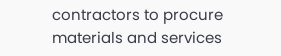contractors to procure materials and services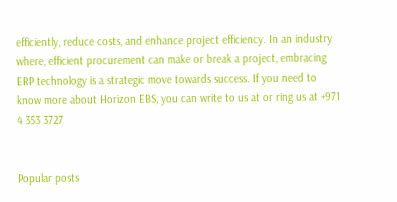efficiently, reduce costs, and enhance project efficiency. In an industry where, efficient procurement can make or break a project, embracing ERP technology is a strategic move towards success. If you need to know more about Horizon EBS, you can write to us at or ring us at +971 4 353 3727


Popular posts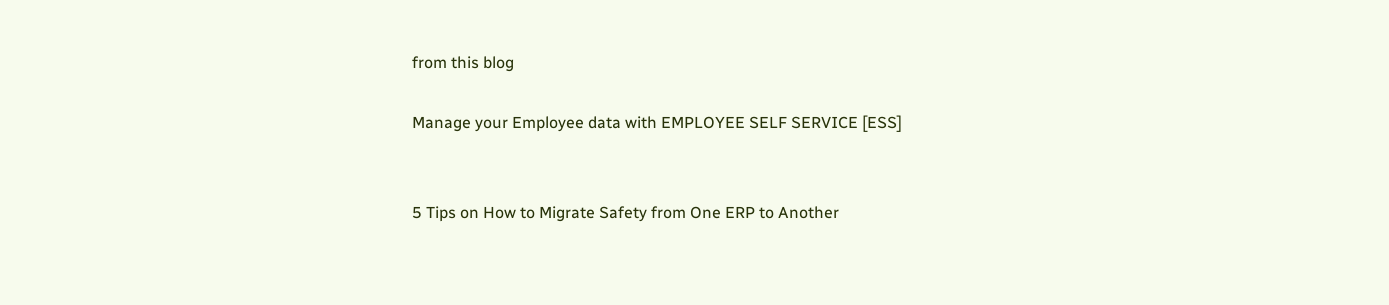from this blog

Manage your Employee data with EMPLOYEE SELF SERVICE [ESS]


5 Tips on How to Migrate Safety from One ERP to Another